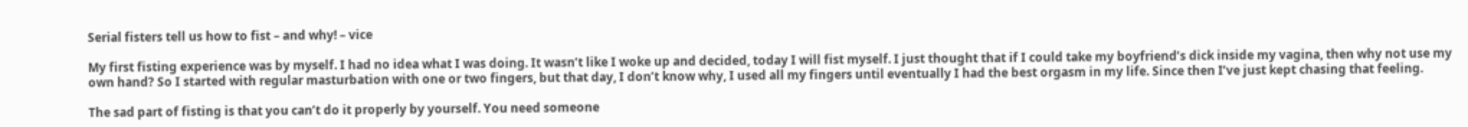Serial fisters tell us how to fist – and why! – vice

My first fisting experience was by myself. I had no idea what I was doing. It wasn’t like I woke up and decided, today I will fist myself. I just thought that if I could take my boyfriend’s dick inside my vagina, then why not use my own hand? So I started with regular masturbation with one or two fingers, but that day, I don’t know why, I used all my fingers until eventually I had the best orgasm in my life. Since then I’ve just kept chasing that feeling.

The sad part of fisting is that you can’t do it properly by yourself. You need someone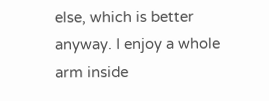else, which is better anyway. I enjoy a whole arm inside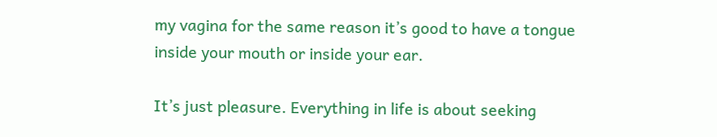my vagina for the same reason it’s good to have a tongue inside your mouth or inside your ear.

It’s just pleasure. Everything in life is about seeking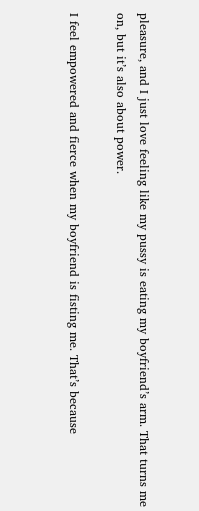pleasure, and I just love feeling like my pussy is eating my boyfriend’s arm. That turns me on, but it’s also about power.

I feel empowered and fierce when my boyfriend is fisting me. That’s because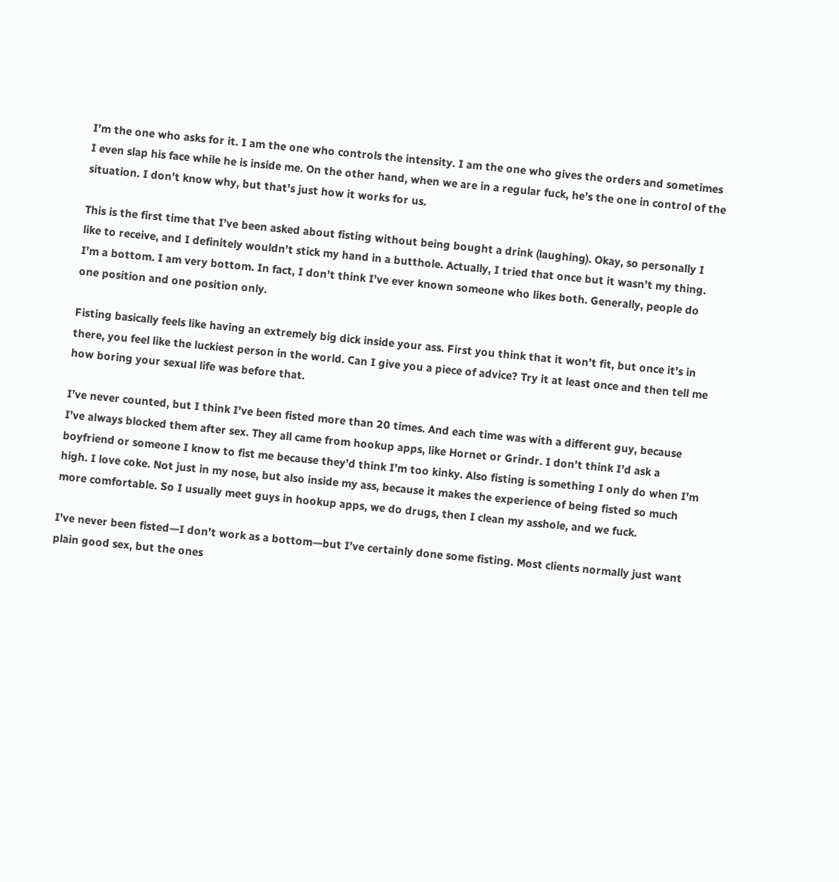I’m the one who asks for it. I am the one who controls the intensity. I am the one who gives the orders and sometimes I even slap his face while he is inside me. On the other hand, when we are in a regular fuck, he’s the one in control of the situation. I don’t know why, but that’s just how it works for us.

This is the first time that I’ve been asked about fisting without being bought a drink (laughing). Okay, so personally I like to receive, and I definitely wouldn’t stick my hand in a butthole. Actually, I tried that once but it wasn’t my thing. I’m a bottom. I am very bottom. In fact, I don’t think I’ve ever known someone who likes both. Generally, people do one position and one position only.

Fisting basically feels like having an extremely big dick inside your ass. First you think that it won’t fit, but once it’s in there, you feel like the luckiest person in the world. Can I give you a piece of advice? Try it at least once and then tell me how boring your sexual life was before that.

I’ve never counted, but I think I’ve been fisted more than 20 times. And each time was with a different guy, because I’ve always blocked them after sex. They all came from hookup apps, like Hornet or Grindr. I don’t think I’d ask a boyfriend or someone I know to fist me because they’d think I’m too kinky. Also fisting is something I only do when I’m high. I love coke. Not just in my nose, but also inside my ass, because it makes the experience of being fisted so much more comfortable. So I usually meet guys in hookup apps, we do drugs, then I clean my asshole, and we fuck.

I’ve never been fisted—I don’t work as a bottom—but I’ve certainly done some fisting. Most clients normally just want plain good sex, but the ones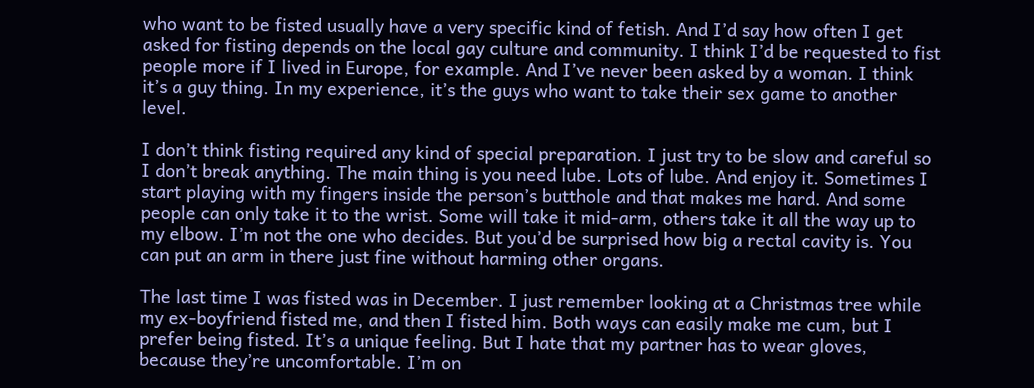who want to be fisted usually have a very specific kind of fetish. And I’d say how often I get asked for fisting depends on the local gay culture and community. I think I’d be requested to fist people more if I lived in Europe, for example. And I’ve never been asked by a woman. I think it’s a guy thing. In my experience, it’s the guys who want to take their sex game to another level.

I don’t think fisting required any kind of special preparation. I just try to be slow and careful so I don’t break anything. The main thing is you need lube. Lots of lube. And enjoy it. Sometimes I start playing with my fingers inside the person’s butthole and that makes me hard. And some people can only take it to the wrist. Some will take it mid-arm, others take it all the way up to my elbow. I’m not the one who decides. But you’d be surprised how big a rectal cavity is. You can put an arm in there just fine without harming other organs.

The last time I was fisted was in December. I just remember looking at a Christmas tree while my ex-boyfriend fisted me, and then I fisted him. Both ways can easily make me cum, but I prefer being fisted. It’s a unique feeling. But I hate that my partner has to wear gloves, because they’re uncomfortable. I’m on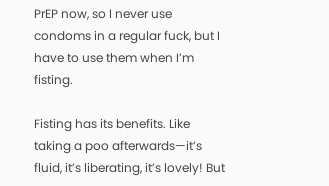PrEP now, so I never use condoms in a regular fuck, but I have to use them when I’m fisting.

Fisting has its benefits. Like taking a poo afterwards—it’s fluid, it’s liberating, it’s lovely! But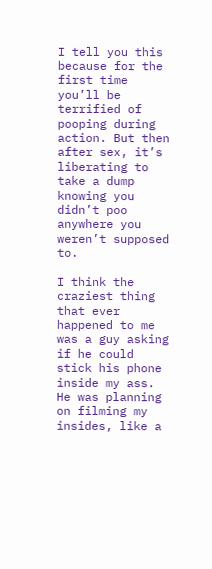I tell you this because for the first time you’ll be terrified of pooping during action. But then after sex, it’s liberating to take a dump knowing you didn’t poo anywhere you weren’t supposed to.

I think the craziest thing that ever happened to me was a guy asking if he could stick his phone inside my ass. He was planning on filming my insides, like a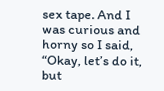sex tape. And I was curious and horny so I said, “Okay, let’s do it, but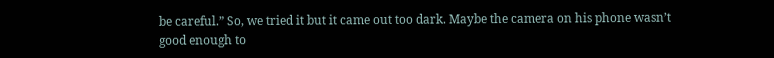be careful.” So, we tried it but it came out too dark. Maybe the camera on his phone wasn’t good enough to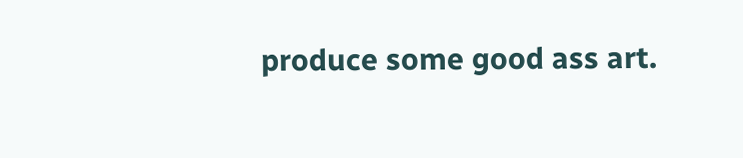produce some good ass art.